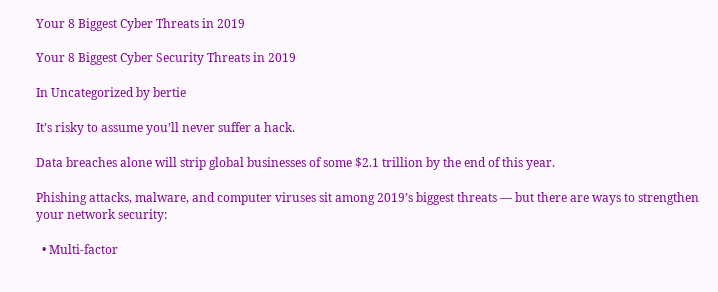Your 8 Biggest Cyber Threats in 2019

Your 8 Biggest Cyber Security Threats in 2019

In Uncategorized by bertie

It’s risky to assume you’ll never suffer a hack.

Data breaches alone will strip global businesses of some $2.1 trillion by the end of this year.

Phishing attacks, malware, and computer viruses sit among 2019’s biggest threats — but there are ways to strengthen your network security:

  • Multi-factor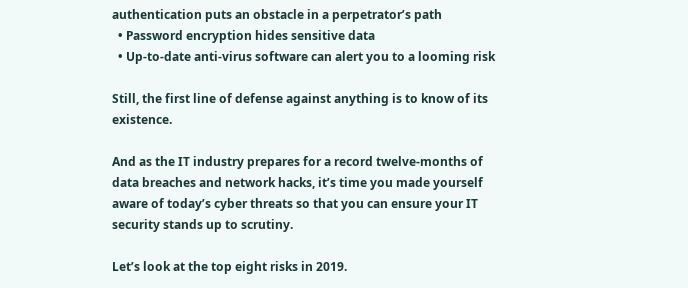authentication puts an obstacle in a perpetrator’s path
  • Password encryption hides sensitive data
  • Up-to-date anti-virus software can alert you to a looming risk

Still, the first line of defense against anything is to know of its existence.

And as the IT industry prepares for a record twelve-months of data breaches and network hacks, it’s time you made yourself aware of today’s cyber threats so that you can ensure your IT security stands up to scrutiny.

Let’s look at the top eight risks in 2019.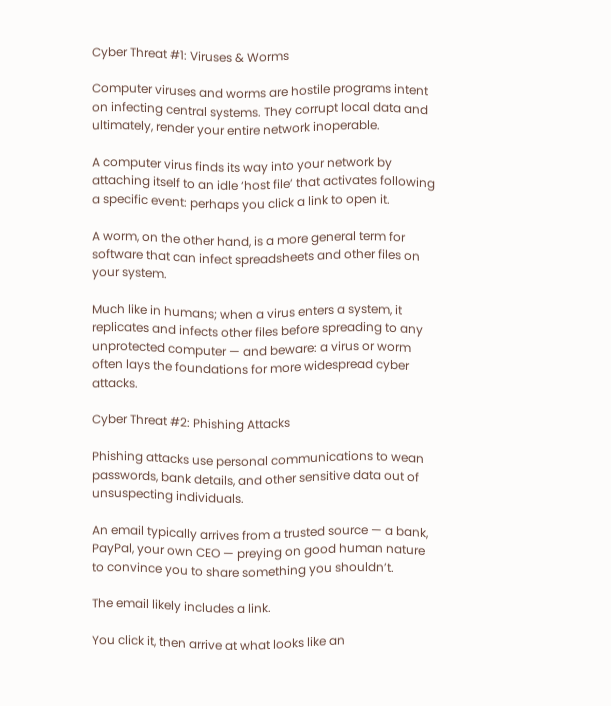Cyber Threat #1: Viruses & Worms

Computer viruses and worms are hostile programs intent on infecting central systems. They corrupt local data and ultimately, render your entire network inoperable.

A computer virus finds its way into your network by attaching itself to an idle ‘host file’ that activates following a specific event: perhaps you click a link to open it.

A worm, on the other hand, is a more general term for software that can infect spreadsheets and other files on your system.

Much like in humans; when a virus enters a system, it replicates and infects other files before spreading to any unprotected computer — and beware: a virus or worm often lays the foundations for more widespread cyber attacks.

Cyber Threat #2: Phishing Attacks

Phishing attacks use personal communications to wean passwords, bank details, and other sensitive data out of unsuspecting individuals.

An email typically arrives from a trusted source — a bank, PayPal, your own CEO — preying on good human nature to convince you to share something you shouldn’t.

The email likely includes a link.

You click it, then arrive at what looks like an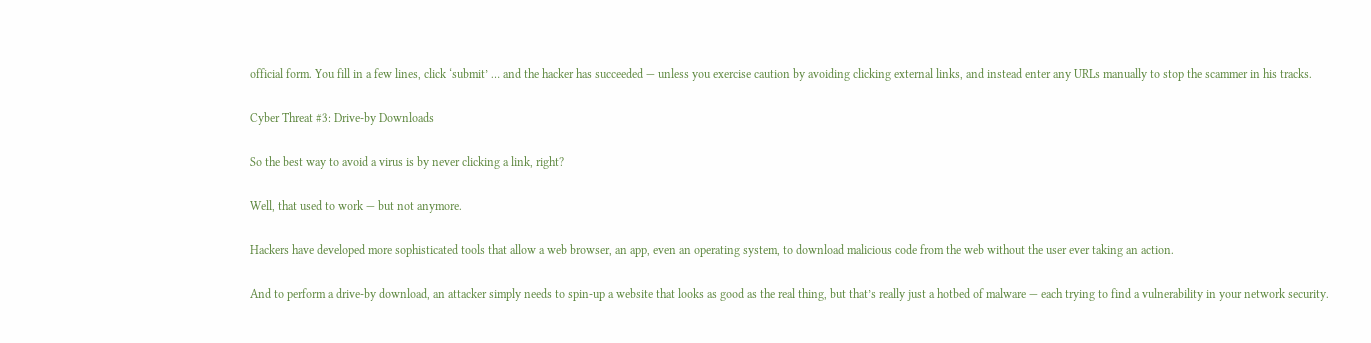official form. You fill in a few lines, click ‘submit’ … and the hacker has succeeded — unless you exercise caution by avoiding clicking external links, and instead enter any URLs manually to stop the scammer in his tracks.

Cyber Threat #3: Drive-by Downloads

So the best way to avoid a virus is by never clicking a link, right?

Well, that used to work — but not anymore.

Hackers have developed more sophisticated tools that allow a web browser, an app, even an operating system, to download malicious code from the web without the user ever taking an action.

And to perform a drive-by download, an attacker simply needs to spin-up a website that looks as good as the real thing, but that’s really just a hotbed of malware — each trying to find a vulnerability in your network security.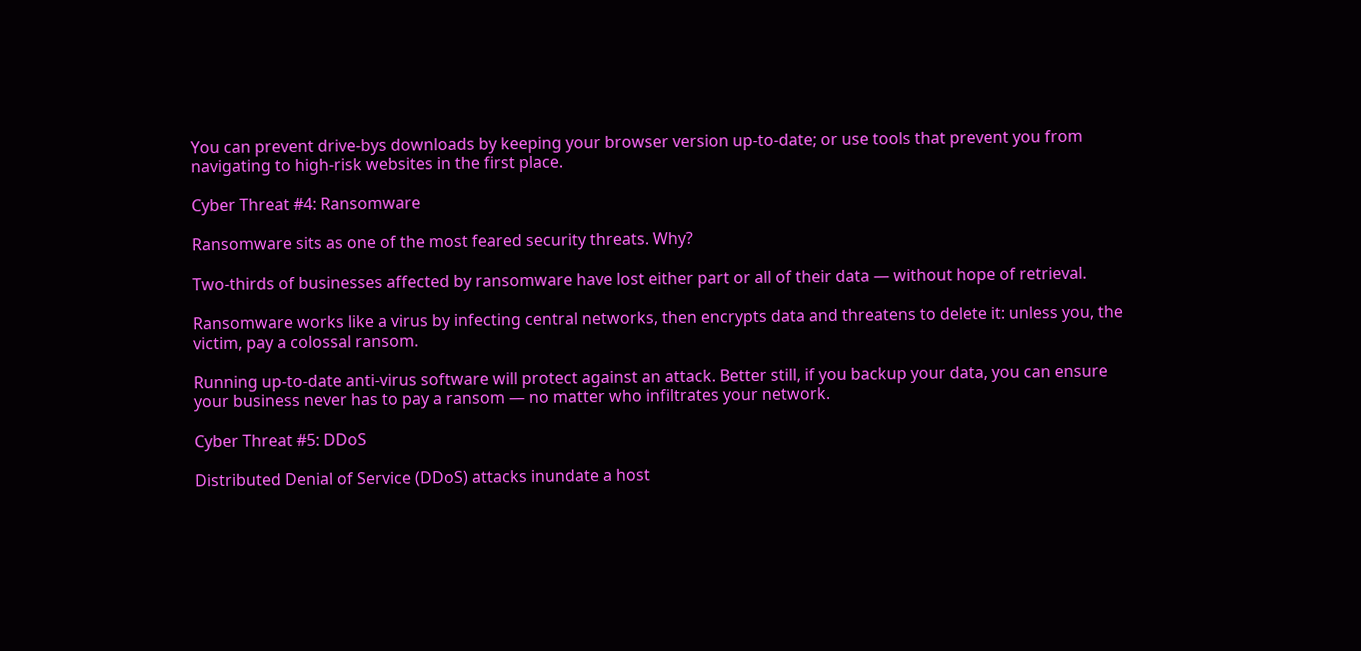You can prevent drive-bys downloads by keeping your browser version up-to-date; or use tools that prevent you from navigating to high-risk websites in the first place.

Cyber Threat #4: Ransomware

Ransomware sits as one of the most feared security threats. Why?

Two-thirds of businesses affected by ransomware have lost either part or all of their data — without hope of retrieval.

Ransomware works like a virus by infecting central networks, then encrypts data and threatens to delete it: unless you, the victim, pay a colossal ransom.

Running up-to-date anti-virus software will protect against an attack. Better still, if you backup your data, you can ensure your business never has to pay a ransom — no matter who infiltrates your network.

Cyber Threat #5: DDoS

Distributed Denial of Service (DDoS) attacks inundate a host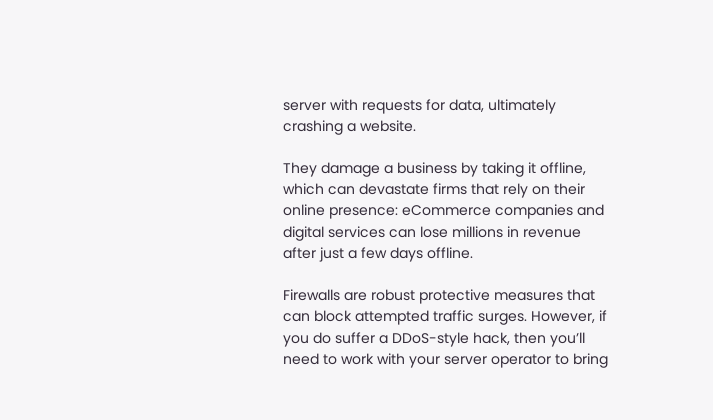server with requests for data, ultimately crashing a website.

They damage a business by taking it offline, which can devastate firms that rely on their online presence: eCommerce companies and digital services can lose millions in revenue after just a few days offline.

Firewalls are robust protective measures that can block attempted traffic surges. However, if you do suffer a DDoS-style hack, then you’ll need to work with your server operator to bring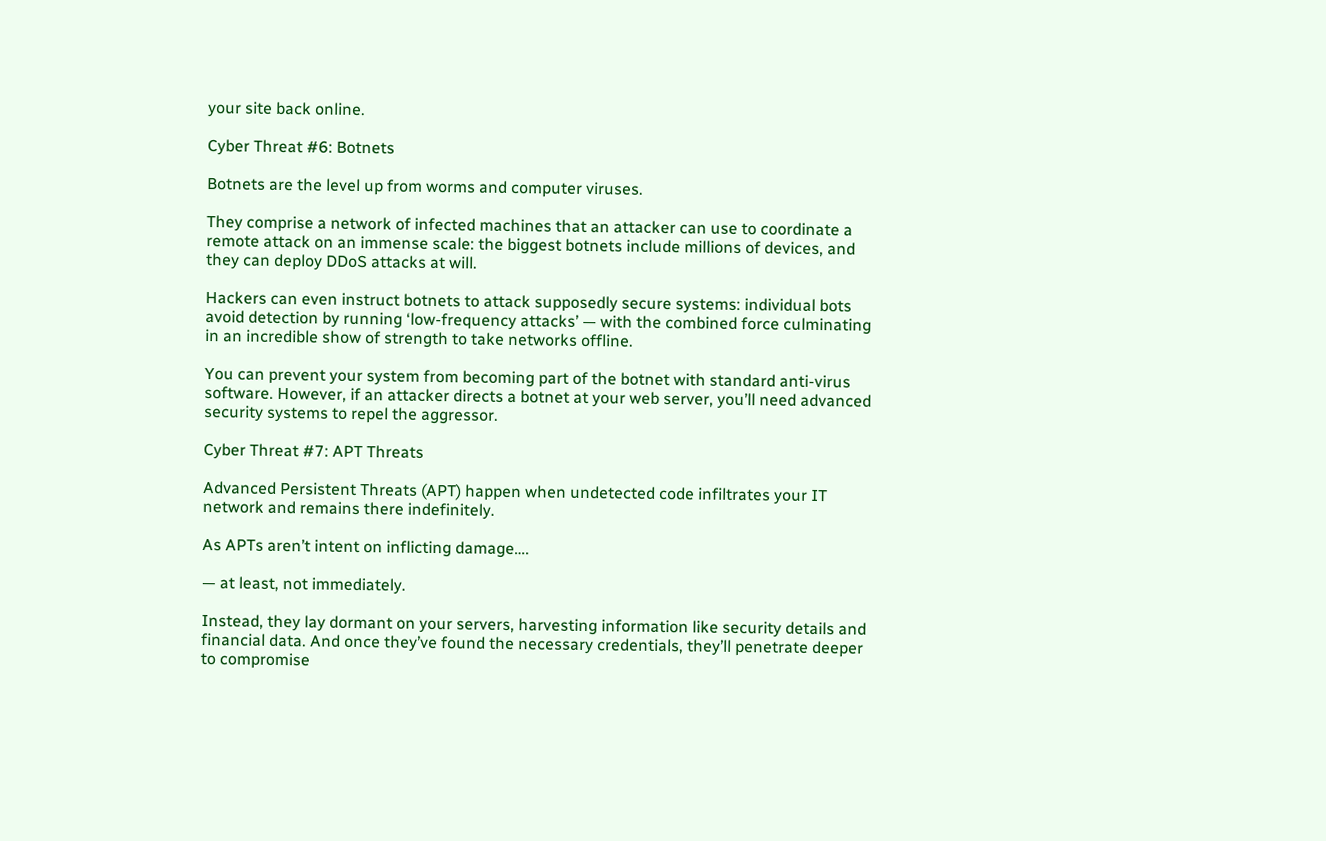your site back online.

Cyber Threat #6: Botnets

Botnets are the level up from worms and computer viruses.

They comprise a network of infected machines that an attacker can use to coordinate a remote attack on an immense scale: the biggest botnets include millions of devices, and they can deploy DDoS attacks at will.

Hackers can even instruct botnets to attack supposedly secure systems: individual bots avoid detection by running ‘low-frequency attacks’ — with the combined force culminating in an incredible show of strength to take networks offline.

You can prevent your system from becoming part of the botnet with standard anti-virus software. However, if an attacker directs a botnet at your web server, you’ll need advanced security systems to repel the aggressor.

Cyber Threat #7: APT Threats

Advanced Persistent Threats (APT) happen when undetected code infiltrates your IT network and remains there indefinitely.

As APTs aren’t intent on inflicting damage….

— at least, not immediately.

Instead, they lay dormant on your servers, harvesting information like security details and financial data. And once they’ve found the necessary credentials, they’ll penetrate deeper to compromise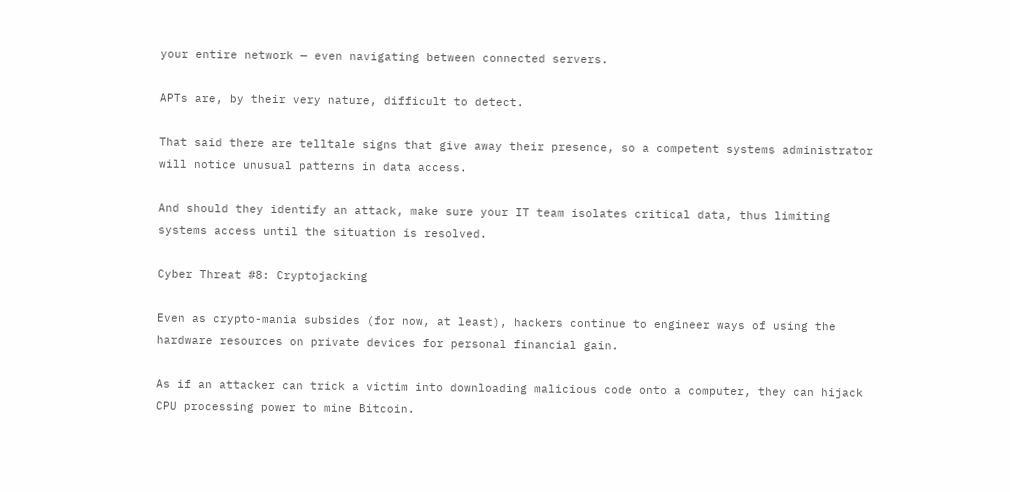your entire network — even navigating between connected servers.

APTs are, by their very nature, difficult to detect.

That said there are telltale signs that give away their presence, so a competent systems administrator will notice unusual patterns in data access.

And should they identify an attack, make sure your IT team isolates critical data, thus limiting systems access until the situation is resolved.

Cyber Threat #8: Cryptojacking

Even as crypto-mania subsides (for now, at least), hackers continue to engineer ways of using the hardware resources on private devices for personal financial gain.

As if an attacker can trick a victim into downloading malicious code onto a computer, they can hijack CPU processing power to mine Bitcoin.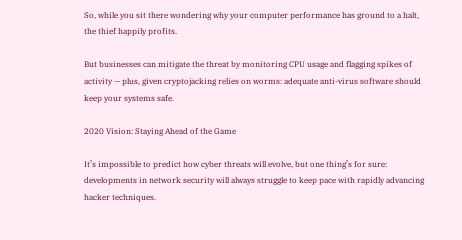So, while you sit there wondering why your computer performance has ground to a halt, the thief happily profits.

But businesses can mitigate the threat by monitoring CPU usage and flagging spikes of activity — plus, given cryptojacking relies on worms: adequate anti-virus software should keep your systems safe.

2020 Vision: Staying Ahead of the Game

It’s impossible to predict how cyber threats will evolve, but one thing’s for sure: developments in network security will always struggle to keep pace with rapidly advancing hacker techniques.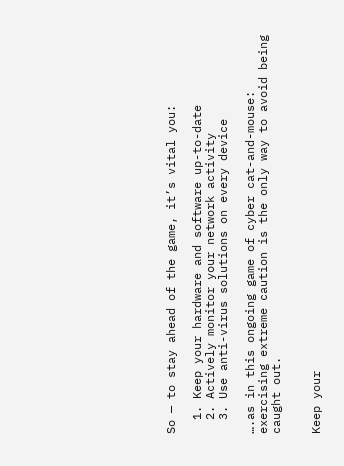So — to stay ahead of the game, it’s vital you:

  1. Keep your hardware and software up-to-date
  2. Actively monitor your network activity
  3. Use anti-virus solutions on every device

….as in this ongoing game of cyber cat-and-mouse: exercising extreme caution is the only way to avoid being caught out.


Keep your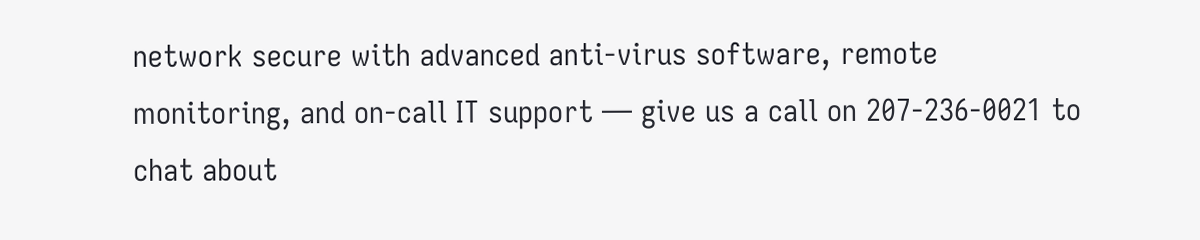network secure with advanced anti-virus software, remote monitoring, and on-call IT support — give us a call on 207-236-0021 to chat about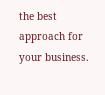the best approach for your business.